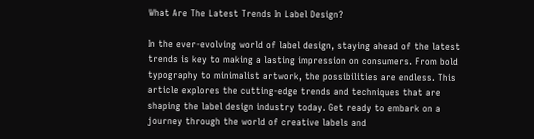What Are The Latest Trends In Label Design?

In the ever-evolving world of label design, staying ahead of the latest trends is key to making a lasting impression on consumers. From bold typography to minimalist artwork, the possibilities are endless. This article explores the cutting-edge trends and techniques that are shaping the label design industry today. Get ready to embark on a journey through the world of creative labels and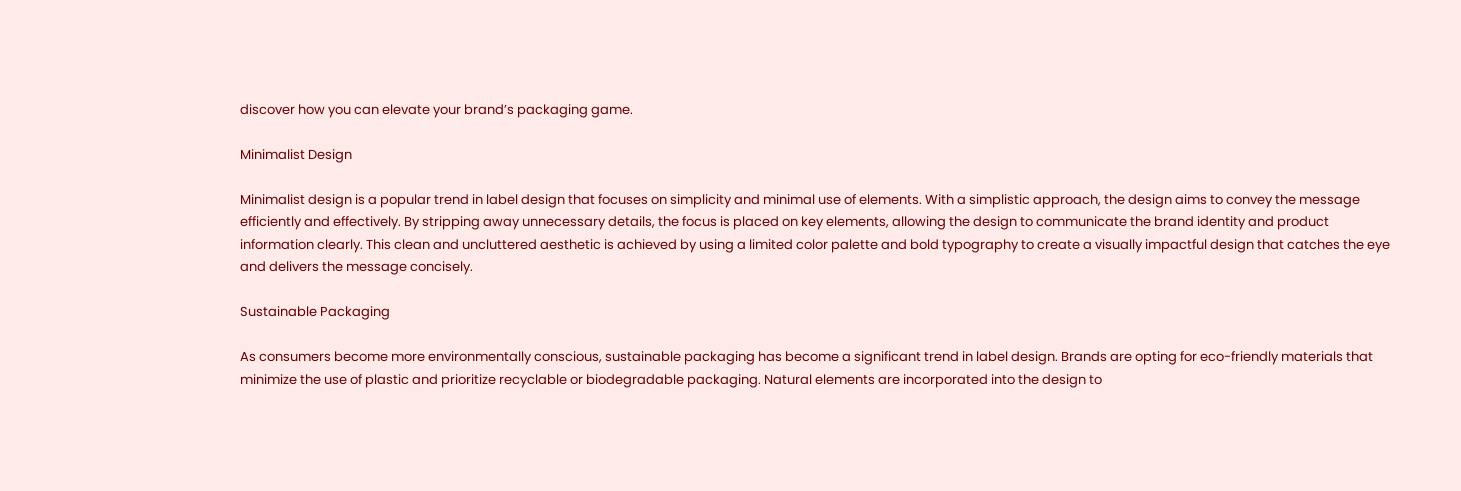discover how you can elevate your brand’s packaging game.

Minimalist Design

Minimalist design is a popular trend in label design that focuses on simplicity and minimal use of elements. With a simplistic approach, the design aims to convey the message efficiently and effectively. By stripping away unnecessary details, the focus is placed on key elements, allowing the design to communicate the brand identity and product information clearly. This clean and uncluttered aesthetic is achieved by using a limited color palette and bold typography to create a visually impactful design that catches the eye and delivers the message concisely.

Sustainable Packaging

As consumers become more environmentally conscious, sustainable packaging has become a significant trend in label design. Brands are opting for eco-friendly materials that minimize the use of plastic and prioritize recyclable or biodegradable packaging. Natural elements are incorporated into the design to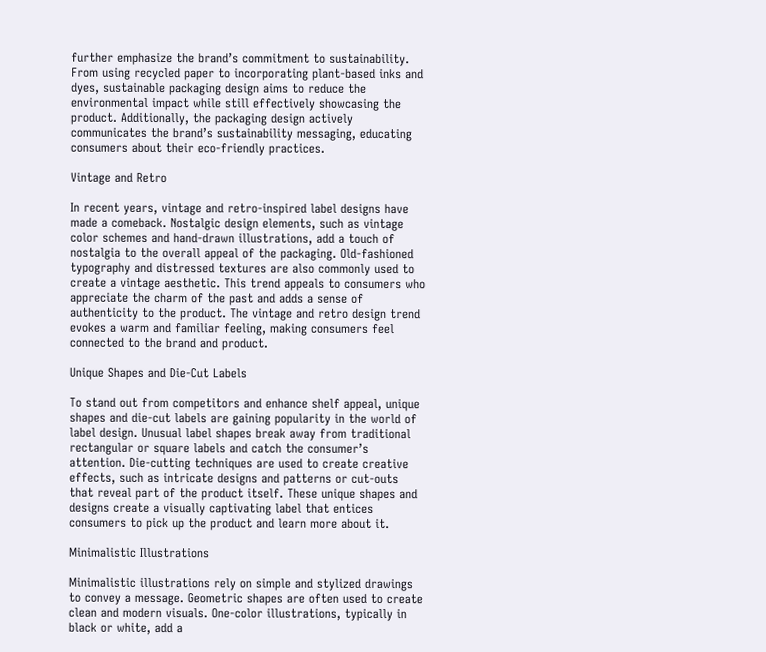further emphasize the brand’s commitment to sustainability. From using recycled paper to incorporating plant-based inks and dyes, sustainable packaging design aims to reduce the environmental impact while still effectively showcasing the product. Additionally, the packaging design actively communicates the brand’s sustainability messaging, educating consumers about their eco-friendly practices.

Vintage and Retro

In recent years, vintage and retro-inspired label designs have made a comeback. Nostalgic design elements, such as vintage color schemes and hand-drawn illustrations, add a touch of nostalgia to the overall appeal of the packaging. Old-fashioned typography and distressed textures are also commonly used to create a vintage aesthetic. This trend appeals to consumers who appreciate the charm of the past and adds a sense of authenticity to the product. The vintage and retro design trend evokes a warm and familiar feeling, making consumers feel connected to the brand and product.

Unique Shapes and Die-Cut Labels

To stand out from competitors and enhance shelf appeal, unique shapes and die-cut labels are gaining popularity in the world of label design. Unusual label shapes break away from traditional rectangular or square labels and catch the consumer’s attention. Die-cutting techniques are used to create creative effects, such as intricate designs and patterns or cut-outs that reveal part of the product itself. These unique shapes and designs create a visually captivating label that entices consumers to pick up the product and learn more about it.

Minimalistic Illustrations

Minimalistic illustrations rely on simple and stylized drawings to convey a message. Geometric shapes are often used to create clean and modern visuals. One-color illustrations, typically in black or white, add a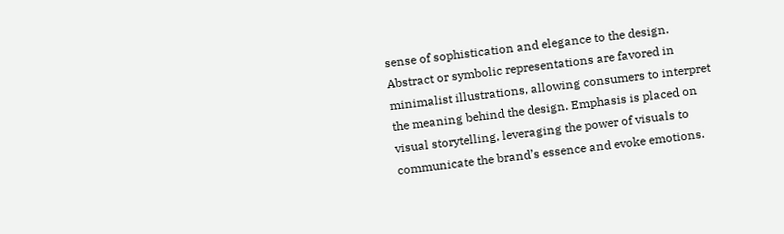sense of sophistication and elegance to the design. Abstract or symbolic representations are favored in minimalist illustrations, allowing consumers to interpret the meaning behind the design. Emphasis is placed on visual storytelling, leveraging the power of visuals to communicate the brand’s essence and evoke emotions.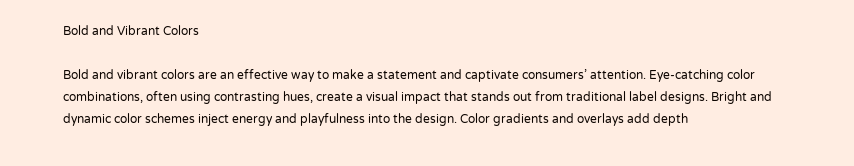Bold and Vibrant Colors

Bold and vibrant colors are an effective way to make a statement and captivate consumers’ attention. Eye-catching color combinations, often using contrasting hues, create a visual impact that stands out from traditional label designs. Bright and dynamic color schemes inject energy and playfulness into the design. Color gradients and overlays add depth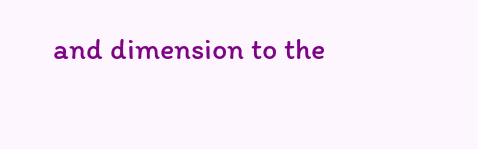and dimension to the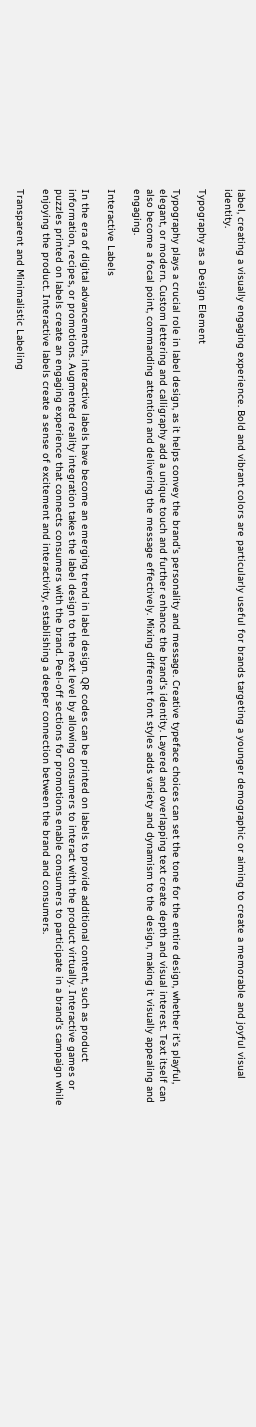label, creating a visually engaging experience. Bold and vibrant colors are particularly useful for brands targeting a younger demographic or aiming to create a memorable and joyful visual identity.

Typography as a Design Element

Typography plays a crucial role in label design, as it helps convey the brand’s personality and message. Creative typeface choices can set the tone for the entire design, whether it’s playful, elegant, or modern. Custom lettering and calligraphy add a unique touch and further enhance the brand’s identity. Layered and overlapping text create depth and visual interest. Text itself can also become a focal point, commanding attention and delivering the message effectively. Mixing different font styles adds variety and dynamism to the design, making it visually appealing and engaging.

Interactive Labels

In the era of digital advancements, interactive labels have become an emerging trend in label design. QR codes can be printed on labels to provide additional content, such as product information, recipes, or promotions. Augmented reality integration takes the label design to the next level by allowing consumers to interact with the product virtually. Interactive games or puzzles printed on labels create an engaging experience that connects consumers with the brand. Peel-off sections for promotions enable consumers to participate in a brand’s campaign while enjoying the product. Interactive labels create a sense of excitement and interactivity, establishing a deeper connection between the brand and consumers.

Transparent and Minimalistic Labeling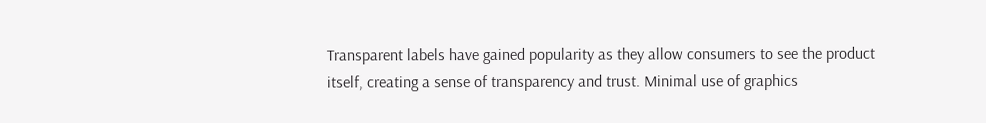Transparent labels have gained popularity as they allow consumers to see the product itself, creating a sense of transparency and trust. Minimal use of graphics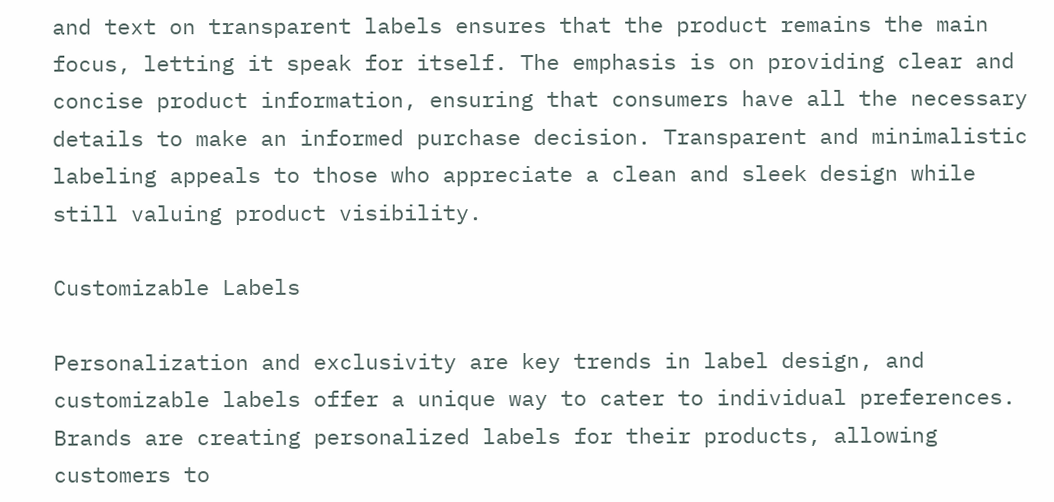and text on transparent labels ensures that the product remains the main focus, letting it speak for itself. The emphasis is on providing clear and concise product information, ensuring that consumers have all the necessary details to make an informed purchase decision. Transparent and minimalistic labeling appeals to those who appreciate a clean and sleek design while still valuing product visibility.

Customizable Labels

Personalization and exclusivity are key trends in label design, and customizable labels offer a unique way to cater to individual preferences. Brands are creating personalized labels for their products, allowing customers to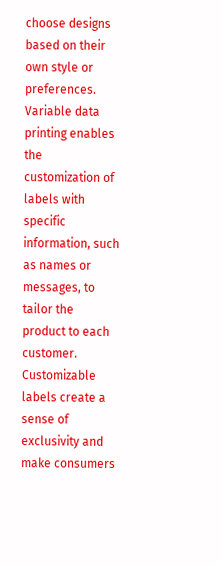choose designs based on their own style or preferences. Variable data printing enables the customization of labels with specific information, such as names or messages, to tailor the product to each customer. Customizable labels create a sense of exclusivity and make consumers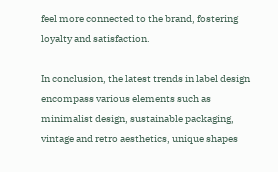feel more connected to the brand, fostering loyalty and satisfaction.

In conclusion, the latest trends in label design encompass various elements such as minimalist design, sustainable packaging, vintage and retro aesthetics, unique shapes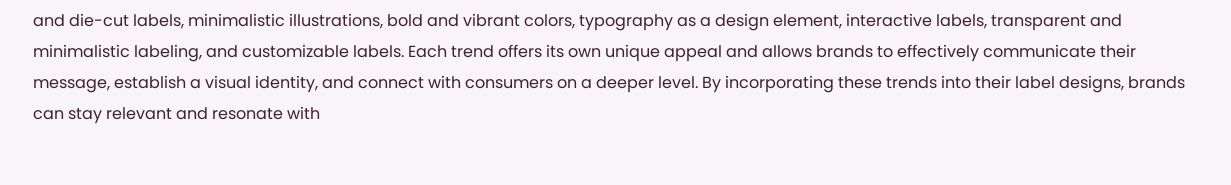and die-cut labels, minimalistic illustrations, bold and vibrant colors, typography as a design element, interactive labels, transparent and minimalistic labeling, and customizable labels. Each trend offers its own unique appeal and allows brands to effectively communicate their message, establish a visual identity, and connect with consumers on a deeper level. By incorporating these trends into their label designs, brands can stay relevant and resonate with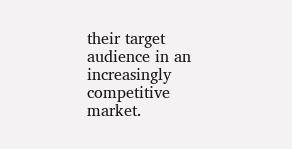their target audience in an increasingly competitive market.